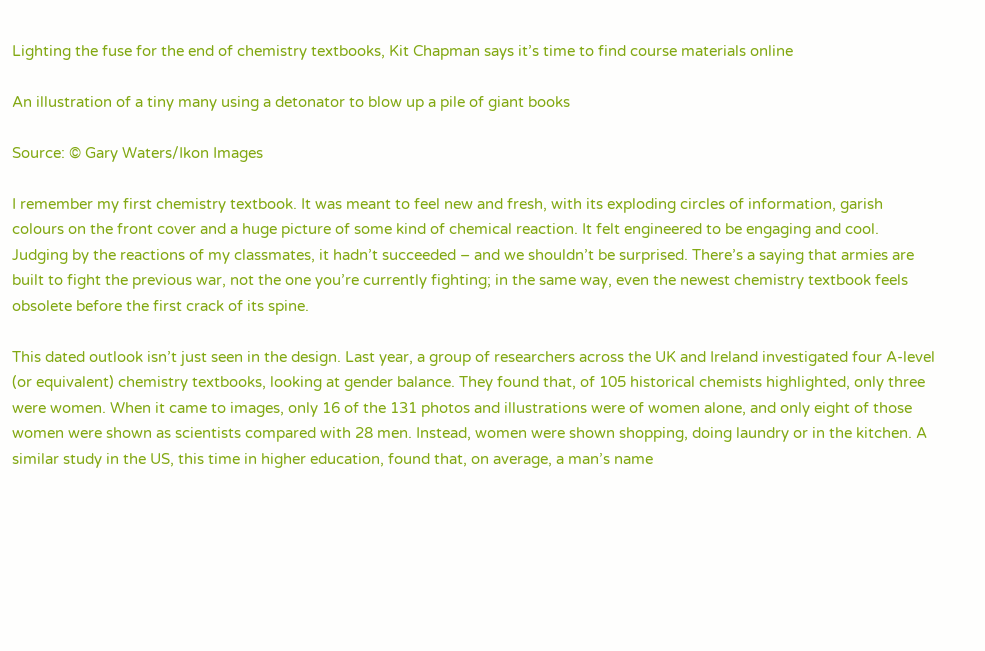Lighting the fuse for the end of chemistry textbooks, Kit Chapman says it’s time to find course materials online

An illustration of a tiny many using a detonator to blow up a pile of giant books

Source: © Gary Waters/Ikon Images

I remember my first chemistry textbook. It was meant to feel new and fresh, with its exploding circles of information, garish colours on the front cover and a huge picture of some kind of chemical reaction. It felt engineered to be engaging and cool. Judging by the reactions of my classmates, it hadn’t succeeded – and we shouldn’t be surprised. There’s a saying that armies are built to fight the previous war, not the one you’re currently fighting; in the same way, even the newest chemistry textbook feels obsolete before the first crack of its spine.

This dated outlook isn’t just seen in the design. Last year, a group of researchers across the UK and Ireland investigated four A-level (or equivalent) chemistry textbooks, looking at gender balance. They found that, of 105 historical chemists highlighted, only three were women. When it came to images, only 16 of the 131 photos and illustrations were of women alone, and only eight of those women were shown as scientists compared with 28 men. Instead, women were shown shopping, doing laundry or in the kitchen. A similar study in the US, this time in higher education, found that, on average, a man’s name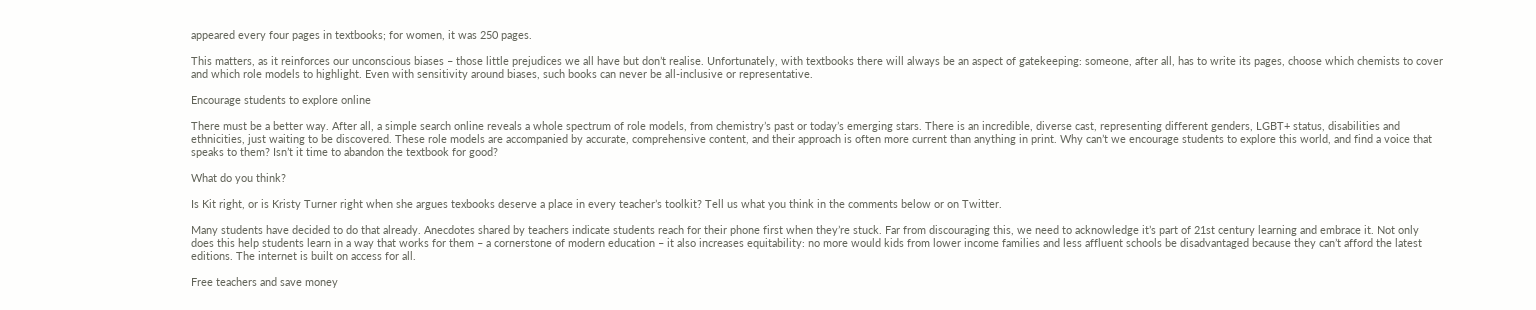appeared every four pages in textbooks; for women, it was 250 pages.

This matters, as it reinforces our unconscious biases – those little prejudices we all have but don’t realise. Unfortunately, with textbooks there will always be an aspect of gatekeeping: someone, after all, has to write its pages, choose which chemists to cover and which role models to highlight. Even with sensitivity around biases, such books can never be all-inclusive or representative.

Encourage students to explore online

There must be a better way. After all, a simple search online reveals a whole spectrum of role models, from chemistry’s past or today’s emerging stars. There is an incredible, diverse cast, representing different genders, LGBT+ status, disabilities and ethnicities, just waiting to be discovered. These role models are accompanied by accurate, comprehensive content, and their approach is often more current than anything in print. Why can’t we encourage students to explore this world, and find a voice that speaks to them? Isn’t it time to abandon the textbook for good?

What do you think?

Is Kit right, or is Kristy Turner right when she argues texbooks deserve a place in every teacher’s toolkit? Tell us what you think in the comments below or on Twitter.

Many students have decided to do that already. Anecdotes shared by teachers indicate students reach for their phone first when they’re stuck. Far from discouraging this, we need to acknowledge it’s part of 21st century learning and embrace it. Not only does this help students learn in a way that works for them – a cornerstone of modern education – it also increases equitability: no more would kids from lower income families and less affluent schools be disadvantaged because they can’t afford the latest editions. The internet is built on access for all.

Free teachers and save money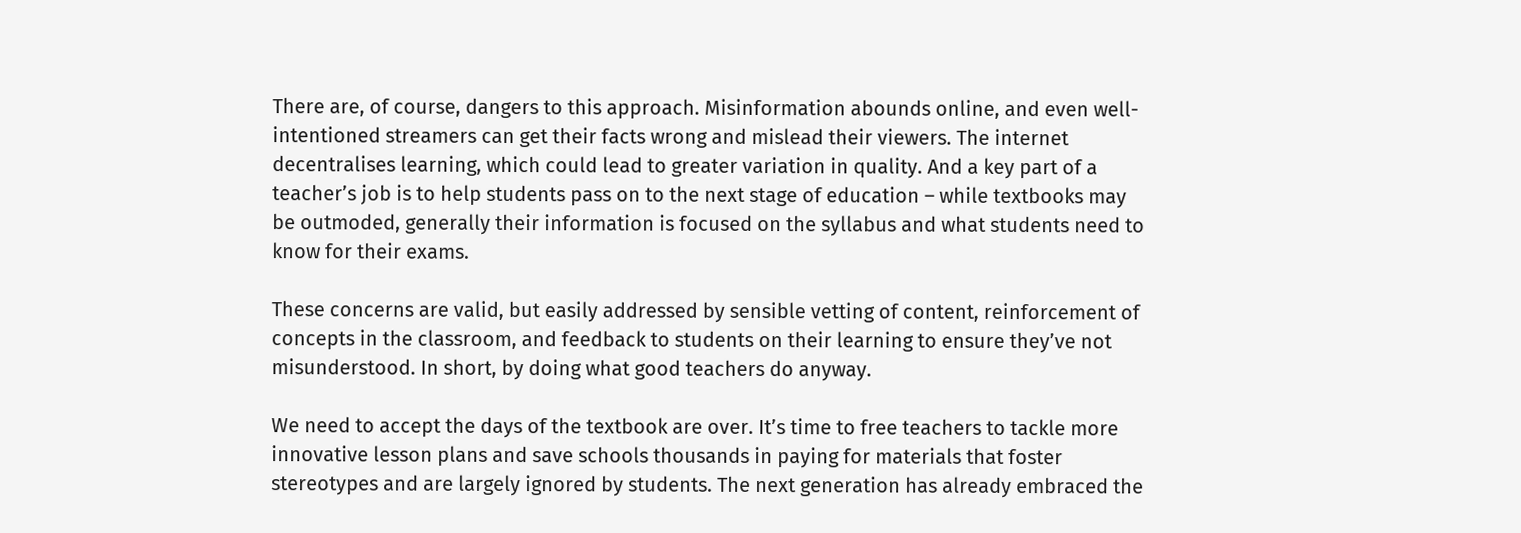There are, of course, dangers to this approach. Misinformation abounds online, and even well-intentioned streamers can get their facts wrong and mislead their viewers. The internet decentralises learning, which could lead to greater variation in quality. And a key part of a teacher’s job is to help students pass on to the next stage of education – while textbooks may be outmoded, generally their information is focused on the syllabus and what students need to know for their exams.

These concerns are valid, but easily addressed by sensible vetting of content, reinforcement of concepts in the classroom, and feedback to students on their learning to ensure they’ve not misunderstood. In short, by doing what good teachers do anyway.

We need to accept the days of the textbook are over. It’s time to free teachers to tackle more innovative lesson plans and save schools thousands in paying for materials that foster stereotypes and are largely ignored by students. The next generation has already embraced the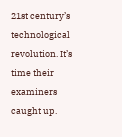21st century’s technological revolution. It’s time their examiners caught up.